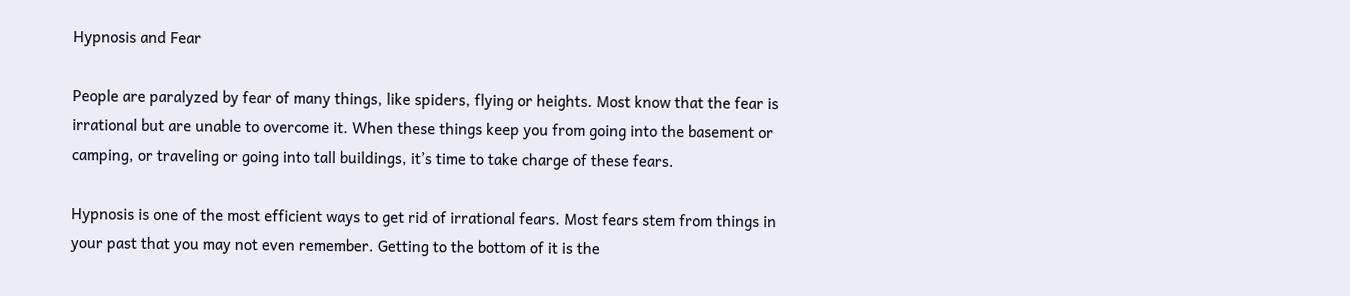Hypnosis and Fear

People are paralyzed by fear of many things, like spiders, flying or heights. Most know that the fear is irrational but are unable to overcome it. When these things keep you from going into the basement or camping, or traveling or going into tall buildings, it’s time to take charge of these fears.

Hypnosis is one of the most efficient ways to get rid of irrational fears. Most fears stem from things in your past that you may not even remember. Getting to the bottom of it is the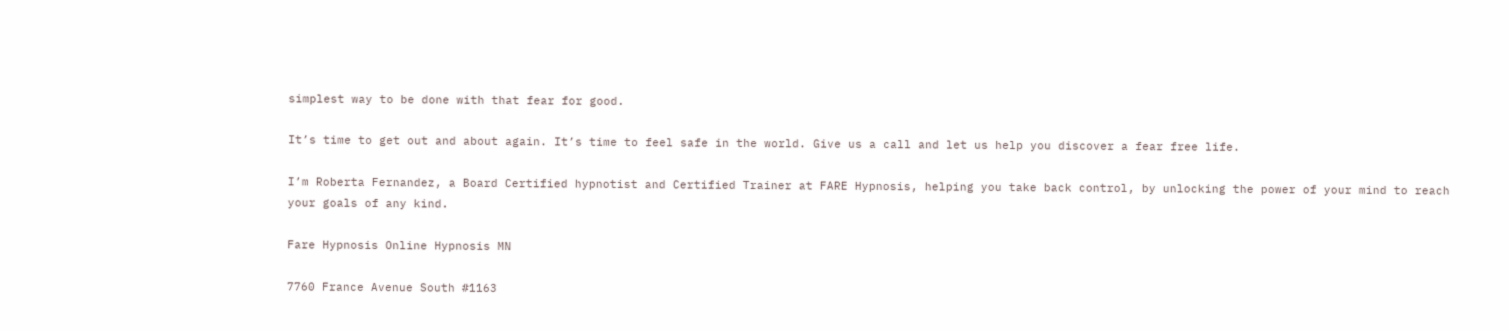simplest way to be done with that fear for good.

It’s time to get out and about again. It’s time to feel safe in the world. Give us a call and let us help you discover a fear free life.

I’m Roberta Fernandez, a Board Certified hypnotist and Certified Trainer at FARE Hypnosis, helping you take back control, by unlocking the power of your mind to reach your goals of any kind.

Fare Hypnosis Online Hypnosis MN

7760 France Avenue South #1163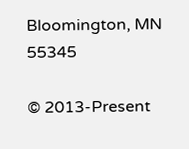Bloomington, MN 55345

© 2013-Present